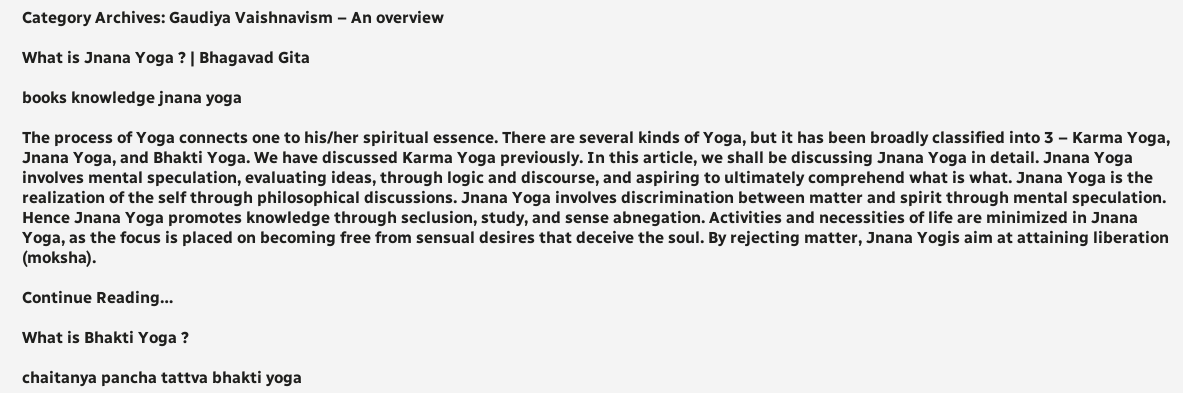Category Archives: Gaudiya Vaishnavism – An overview

What is Jnana Yoga ? | Bhagavad Gita

books knowledge jnana yoga

The process of Yoga connects one to his/her spiritual essence. There are several kinds of Yoga, but it has been broadly classified into 3 – Karma Yoga, Jnana Yoga, and Bhakti Yoga. We have discussed Karma Yoga previously. In this article, we shall be discussing Jnana Yoga in detail. Jnana Yoga involves mental speculation, evaluating ideas, through logic and discourse, and aspiring to ultimately comprehend what is what. Jnana Yoga is the realization of the self through philosophical discussions. Jnana Yoga involves discrimination between matter and spirit through mental speculation. Hence Jnana Yoga promotes knowledge through seclusion, study, and sense abnegation. Activities and necessities of life are minimized in Jnana Yoga, as the focus is placed on becoming free from sensual desires that deceive the soul. By rejecting matter, Jnana Yogis aim at attaining liberation (moksha).

Continue Reading…

What is Bhakti Yoga ?

chaitanya pancha tattva bhakti yoga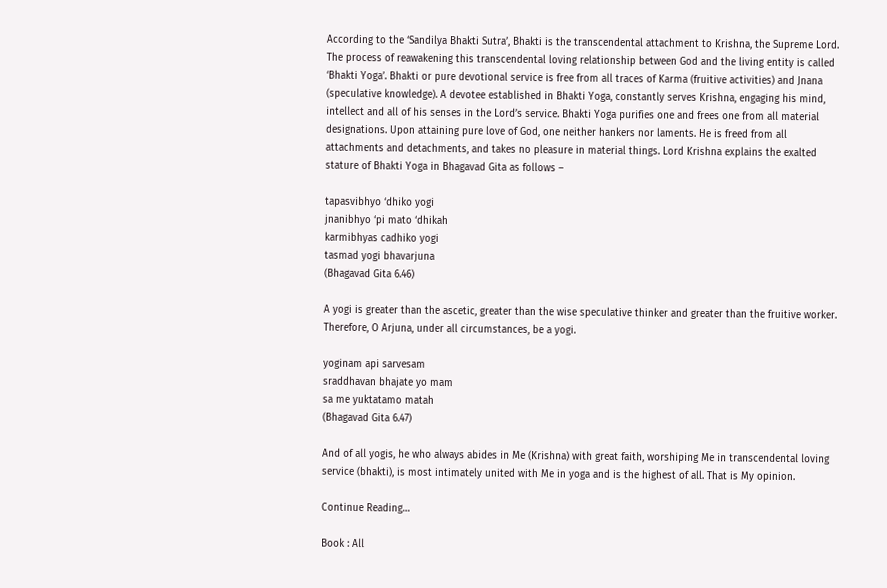According to the ‘Sandilya Bhakti Sutra’, Bhakti is the transcendental attachment to Krishna, the Supreme Lord. The process of reawakening this transcendental loving relationship between God and the living entity is called ‘Bhakti Yoga’. Bhakti or pure devotional service is free from all traces of Karma (fruitive activities) and Jnana (speculative knowledge). A devotee established in Bhakti Yoga, constantly serves Krishna, engaging his mind, intellect and all of his senses in the Lord’s service. Bhakti Yoga purifies one and frees one from all material designations. Upon attaining pure love of God, one neither hankers nor laments. He is freed from all attachments and detachments, and takes no pleasure in material things. Lord Krishna explains the exalted stature of Bhakti Yoga in Bhagavad Gita as follows –

tapasvibhyo ‘dhiko yogi
jnanibhyo ‘pi mato ‘dhikah
karmibhyas cadhiko yogi
tasmad yogi bhavarjuna
(Bhagavad Gita 6.46)

A yogi is greater than the ascetic, greater than the wise speculative thinker and greater than the fruitive worker. Therefore, O Arjuna, under all circumstances, be a yogi.

yoginam api sarvesam
sraddhavan bhajate yo mam
sa me yuktatamo matah
(Bhagavad Gita 6.47)

And of all yogis, he who always abides in Me (Krishna) with great faith, worshiping Me in transcendental loving service (bhakti), is most intimately united with Me in yoga and is the highest of all. That is My opinion.

Continue Reading…

Book : All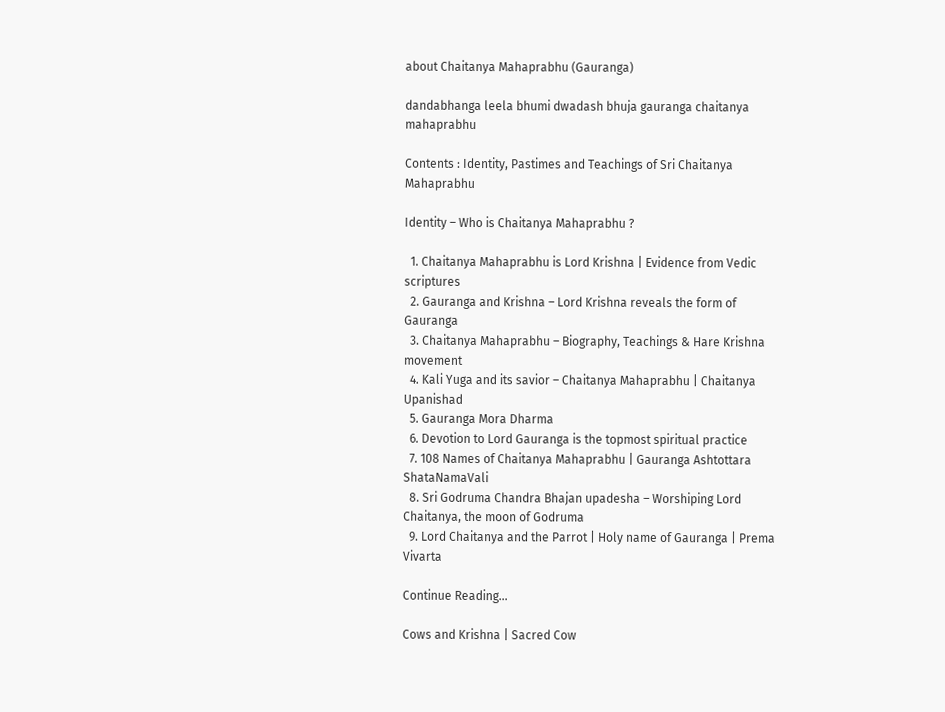about Chaitanya Mahaprabhu (Gauranga)

dandabhanga leela bhumi dwadash bhuja gauranga chaitanya mahaprabhu

Contents : Identity, Pastimes and Teachings of Sri Chaitanya Mahaprabhu

Identity – Who is Chaitanya Mahaprabhu ?

  1. Chaitanya Mahaprabhu is Lord Krishna | Evidence from Vedic scriptures
  2. Gauranga and Krishna – Lord Krishna reveals the form of Gauranga
  3. Chaitanya Mahaprabhu – Biography, Teachings & Hare Krishna movement
  4. Kali Yuga and its savior – Chaitanya Mahaprabhu | Chaitanya Upanishad
  5. Gauranga Mora Dharma
  6. Devotion to Lord Gauranga is the topmost spiritual practice
  7. 108 Names of Chaitanya Mahaprabhu | Gauranga Ashtottara ShataNamaVali
  8. Sri Godruma Chandra Bhajan upadesha – Worshiping Lord Chaitanya, the moon of Godruma
  9. Lord Chaitanya and the Parrot | Holy name of Gauranga | Prema Vivarta

Continue Reading…

Cows and Krishna | Sacred Cow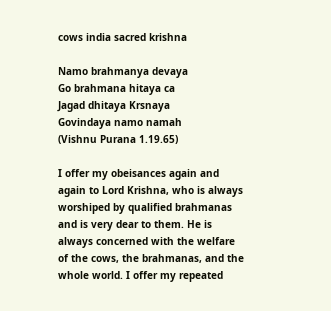cows india sacred krishna

Namo brahmanya devaya
Go brahmana hitaya ca
Jagad dhitaya Krsnaya
Govindaya namo namah
(Vishnu Purana 1.19.65)

I offer my obeisances again and again to Lord Krishna, who is always worshiped by qualified brahmanas and is very dear to them. He is always concerned with the welfare of the cows, the brahmanas, and the whole world. I offer my repeated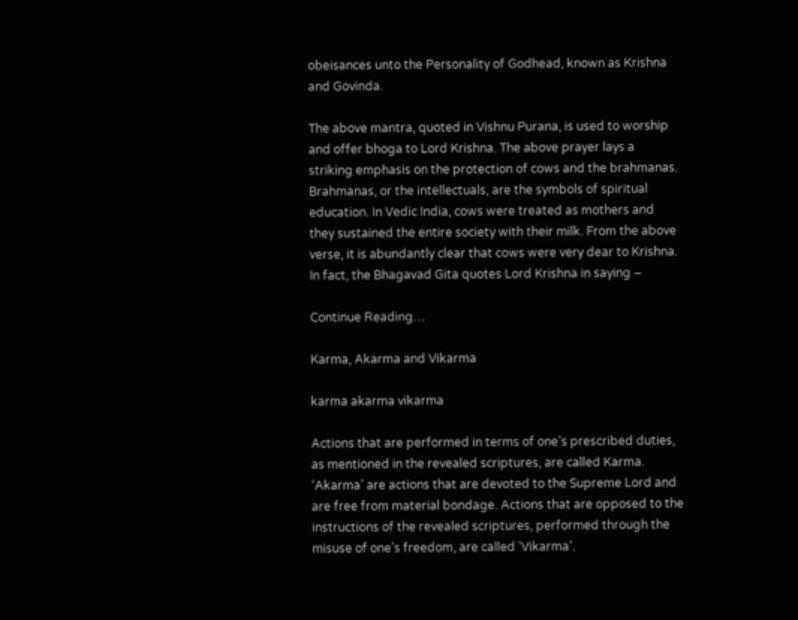obeisances unto the Personality of Godhead, known as Krishna and Govinda.

The above mantra, quoted in Vishnu Purana, is used to worship and offer bhoga to Lord Krishna. The above prayer lays a striking emphasis on the protection of cows and the brahmanas. Brahmanas, or the intellectuals, are the symbols of spiritual education. In Vedic India, cows were treated as mothers and they sustained the entire society with their milk. From the above verse, it is abundantly clear that cows were very dear to Krishna. In fact, the Bhagavad Gita quotes Lord Krishna in saying –

Continue Reading…

Karma, Akarma and Vikarma

karma akarma vikarma

Actions that are performed in terms of one’s prescribed duties, as mentioned in the revealed scriptures, are called Karma. ‘Akarma’ are actions that are devoted to the Supreme Lord and are free from material bondage. Actions that are opposed to the instructions of the revealed scriptures, performed through the misuse of one’s freedom, are called ‘Vikarma’.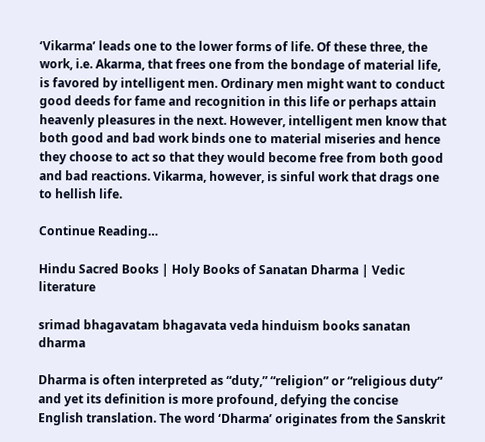‘Vikarma’ leads one to the lower forms of life. Of these three, the work, i.e. Akarma, that frees one from the bondage of material life, is favored by intelligent men. Ordinary men might want to conduct good deeds for fame and recognition in this life or perhaps attain heavenly pleasures in the next. However, intelligent men know that both good and bad work binds one to material miseries and hence they choose to act so that they would become free from both good and bad reactions. Vikarma, however, is sinful work that drags one to hellish life.

Continue Reading…

Hindu Sacred Books | Holy Books of Sanatan Dharma | Vedic literature

srimad bhagavatam bhagavata veda hinduism books sanatan dharma

Dharma is often interpreted as “duty,” “religion” or “religious duty” and yet its definition is more profound, defying the concise English translation. The word ‘Dharma’ originates from the Sanskrit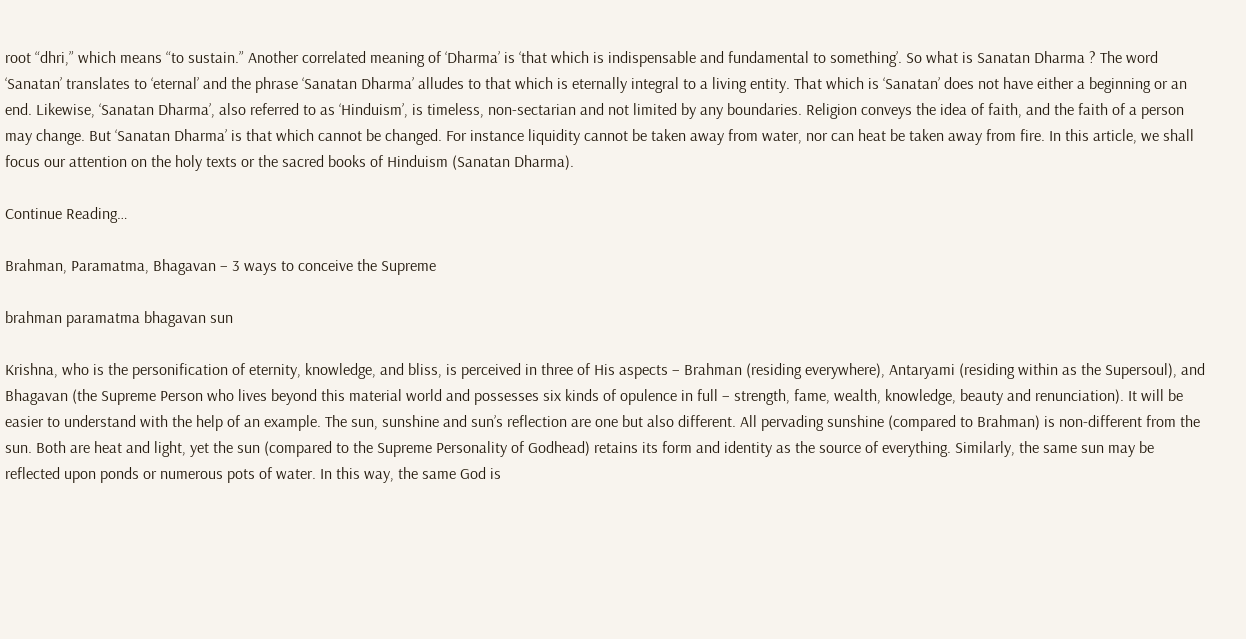root “dhri,” which means “to sustain.” Another correlated meaning of ‘Dharma’ is ‘that which is indispensable and fundamental to something’. So what is Sanatan Dharma ? The word ‘Sanatan’ translates to ‘eternal’ and the phrase ‘Sanatan Dharma’ alludes to that which is eternally integral to a living entity. That which is ‘Sanatan’ does not have either a beginning or an end. Likewise, ‘Sanatan Dharma’, also referred to as ‘Hinduism’, is timeless, non-sectarian and not limited by any boundaries. Religion conveys the idea of faith, and the faith of a person may change. But ‘Sanatan Dharma’ is that which cannot be changed. For instance liquidity cannot be taken away from water, nor can heat be taken away from fire. In this article, we shall focus our attention on the holy texts or the sacred books of Hinduism (Sanatan Dharma).

Continue Reading…

Brahman, Paramatma, Bhagavan – 3 ways to conceive the Supreme

brahman paramatma bhagavan sun

Krishna, who is the personification of eternity, knowledge, and bliss, is perceived in three of His aspects – Brahman (residing everywhere), Antaryami (residing within as the Supersoul), and Bhagavan (the Supreme Person who lives beyond this material world and possesses six kinds of opulence in full – strength, fame, wealth, knowledge, beauty and renunciation). It will be easier to understand with the help of an example. The sun, sunshine and sun’s reflection are one but also different. All pervading sunshine (compared to Brahman) is non-different from the sun. Both are heat and light, yet the sun (compared to the Supreme Personality of Godhead) retains its form and identity as the source of everything. Similarly, the same sun may be reflected upon ponds or numerous pots of water. In this way, the same God is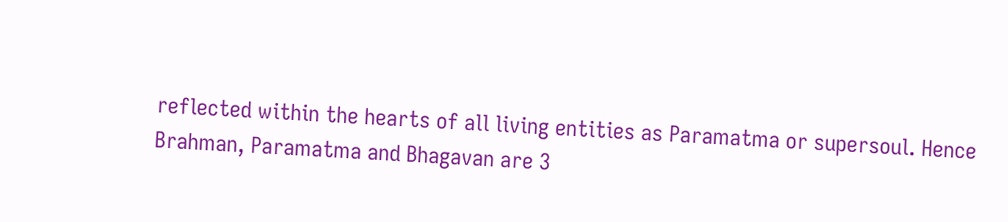reflected within the hearts of all living entities as Paramatma or supersoul. Hence Brahman, Paramatma and Bhagavan are 3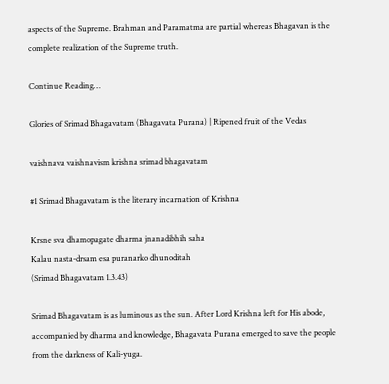aspects of the Supreme. Brahman and Paramatma are partial whereas Bhagavan is the complete realization of the Supreme truth.

Continue Reading…

Glories of Srimad Bhagavatam (Bhagavata Purana) | Ripened fruit of the Vedas

vaishnava vaishnavism krishna srimad bhagavatam

#1 Srimad Bhagavatam is the literary incarnation of Krishna

Krsne sva dhamopagate dharma jnanadibhih saha
Kalau nasta-drsam esa puranarko dhunoditah
(Srimad Bhagavatam 1.3.43)

Srimad Bhagavatam is as luminous as the sun. After Lord Krishna left for His abode, accompanied by dharma and knowledge, Bhagavata Purana emerged to save the people from the darkness of Kali-yuga.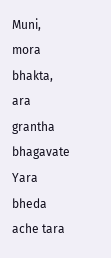Muni, mora bhakta, ara grantha bhagavate
Yara bheda ache tara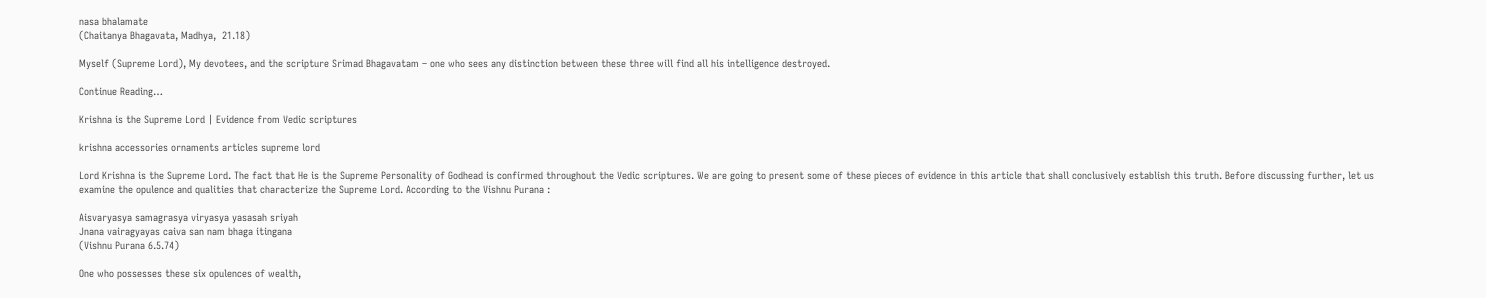nasa bhalamate
(Chaitanya Bhagavata, Madhya,  21.18)

Myself (Supreme Lord), My devotees, and the scripture Srimad Bhagavatam – one who sees any distinction between these three will find all his intelligence destroyed.

Continue Reading…

Krishna is the Supreme Lord | Evidence from Vedic scriptures

krishna accessories ornaments articles supreme lord

Lord Krishna is the Supreme Lord. The fact that He is the Supreme Personality of Godhead is confirmed throughout the Vedic scriptures. We are going to present some of these pieces of evidence in this article that shall conclusively establish this truth. Before discussing further, let us examine the opulence and qualities that characterize the Supreme Lord. According to the Vishnu Purana :

Aisvaryasya samagrasya viryasya yasasah sriyah
Jnana vairagyayas caiva san nam bhaga itingana
(Vishnu Purana 6.5.74)

One who possesses these six opulences of wealth,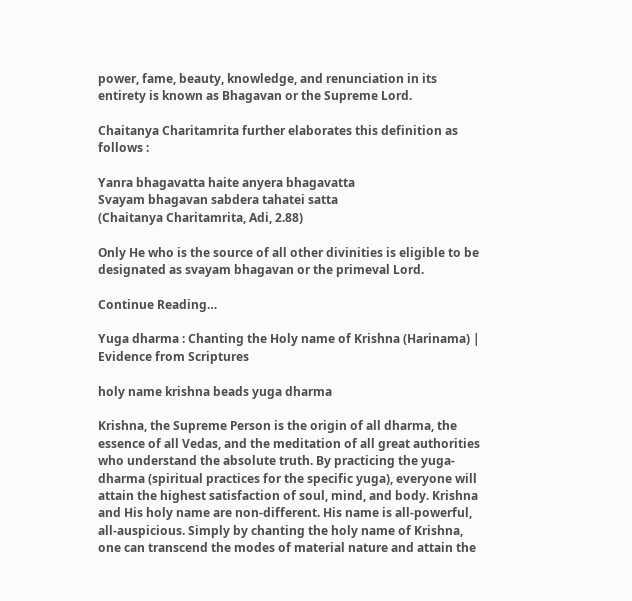power, fame, beauty, knowledge, and renunciation in its entirety is known as Bhagavan or the Supreme Lord.

Chaitanya Charitamrita further elaborates this definition as follows :

Yanra bhagavatta haite anyera bhagavatta
Svayam bhagavan sabdera tahatei satta
(Chaitanya Charitamrita, Adi, 2.88)

Only He who is the source of all other divinities is eligible to be designated as svayam bhagavan or the primeval Lord.

Continue Reading…

Yuga dharma : Chanting the Holy name of Krishna (Harinama) | Evidence from Scriptures

holy name krishna beads yuga dharma

Krishna, the Supreme Person is the origin of all dharma, the essence of all Vedas, and the meditation of all great authorities who understand the absolute truth. By practicing the yuga-dharma (spiritual practices for the specific yuga), everyone will attain the highest satisfaction of soul, mind, and body. Krishna and His holy name are non-different. His name is all-powerful, all-auspicious. Simply by chanting the holy name of Krishna, one can transcend the modes of material nature and attain the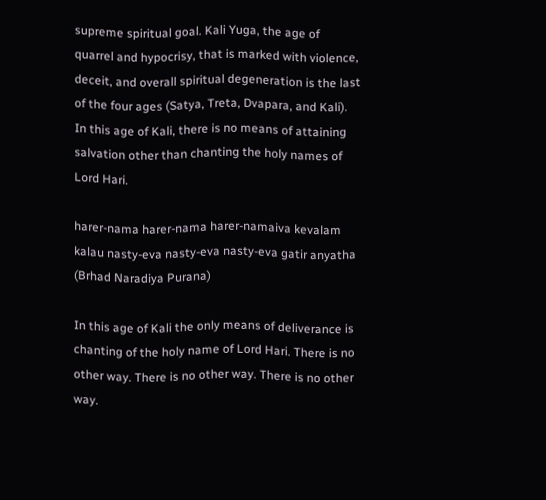supreme spiritual goal. Kali Yuga, the age of quarrel and hypocrisy, that is marked with violence, deceit, and overall spiritual degeneration is the last of the four ages (Satya, Treta, Dvapara, and Kali). In this age of Kali, there is no means of attaining salvation other than chanting the holy names of Lord Hari.

harer-nama harer-nama harer-namaiva kevalam
kalau nasty-eva nasty-eva nasty-eva gatir anyatha
(Brhad Naradiya Purana)

In this age of Kali the only means of deliverance is chanting of the holy name of Lord Hari. There is no other way. There is no other way. There is no other way.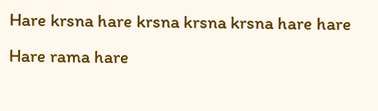Hare krsna hare krsna krsna krsna hare hare
Hare rama hare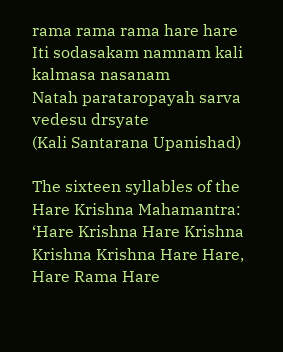rama rama rama hare hare
Iti sodasakam namnam kali kalmasa nasanam
Natah parataropayah sarva vedesu drsyate
(Kali Santarana Upanishad)

The sixteen syllables of the Hare Krishna Mahamantra: ‘Hare Krishna Hare Krishna Krishna Krishna Hare Hare, Hare Rama Hare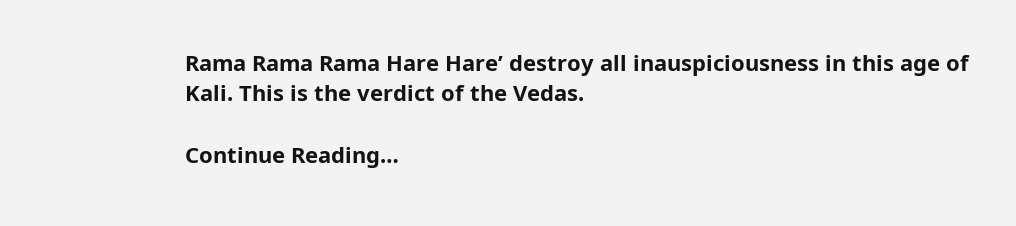Rama Rama Rama Hare Hare’ destroy all inauspiciousness in this age of Kali. This is the verdict of the Vedas.

Continue Reading…